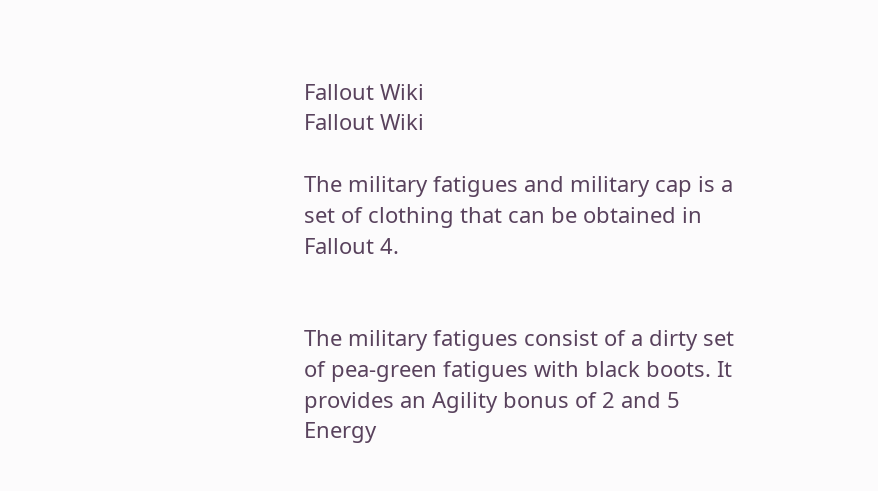Fallout Wiki
Fallout Wiki

The military fatigues and military cap is a set of clothing that can be obtained in Fallout 4.


The military fatigues consist of a dirty set of pea-green fatigues with black boots. It provides an Agility bonus of 2 and 5 Energy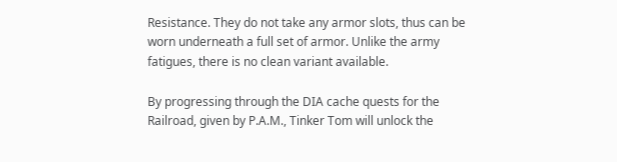Resistance. They do not take any armor slots, thus can be worn underneath a full set of armor. Unlike the army fatigues, there is no clean variant available.

By progressing through the DIA cache quests for the Railroad, given by P.A.M., Tinker Tom will unlock the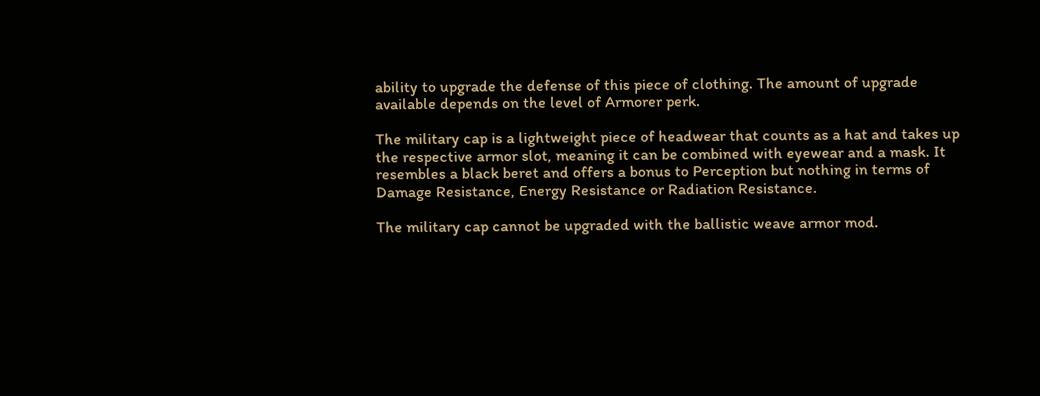ability to upgrade the defense of this piece of clothing. The amount of upgrade available depends on the level of Armorer perk.

The military cap is a lightweight piece of headwear that counts as a hat and takes up the respective armor slot, meaning it can be combined with eyewear and a mask. It resembles a black beret and offers a bonus to Perception but nothing in terms of Damage Resistance, Energy Resistance or Radiation Resistance.

The military cap cannot be upgraded with the ballistic weave armor mod.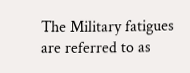The Military fatigues are referred to as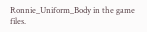Ronnie_Uniform_Body in the game files.